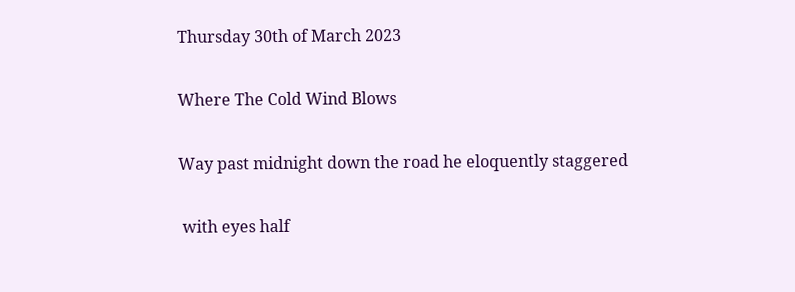Thursday 30th of March 2023

Where The Cold Wind Blows

Way past midnight down the road he eloquently staggered

 with eyes half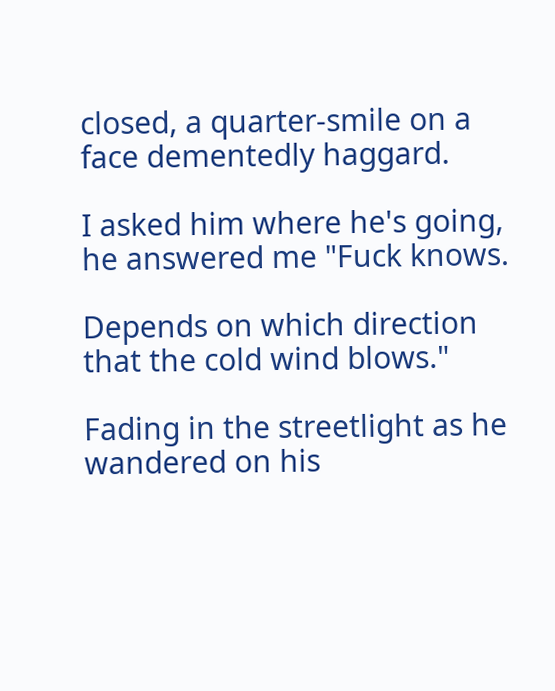closed, a quarter-smile on a face dementedly haggard.

I asked him where he's going, he answered me "Fuck knows.

Depends on which direction that the cold wind blows."

Fading in the streetlight as he wandered on his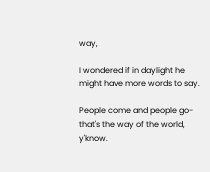way,

I wondered if in daylight he might have more words to say.

People come and people go- that's the way of the world, y'know.